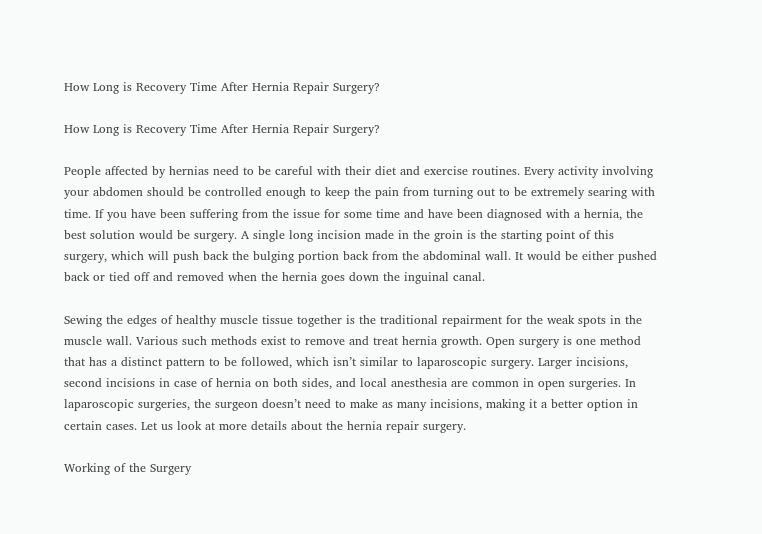How Long is Recovery Time After Hernia Repair Surgery?

How Long is Recovery Time After Hernia Repair Surgery?

People affected by hernias need to be careful with their diet and exercise routines. Every activity involving your abdomen should be controlled enough to keep the pain from turning out to be extremely searing with time. If you have been suffering from the issue for some time and have been diagnosed with a hernia, the best solution would be surgery. A single long incision made in the groin is the starting point of this surgery, which will push back the bulging portion back from the abdominal wall. It would be either pushed back or tied off and removed when the hernia goes down the inguinal canal.

Sewing the edges of healthy muscle tissue together is the traditional repairment for the weak spots in the muscle wall. Various such methods exist to remove and treat hernia growth. Open surgery is one method that has a distinct pattern to be followed, which isn’t similar to laparoscopic surgery. Larger incisions, second incisions in case of hernia on both sides, and local anesthesia are common in open surgeries. In laparoscopic surgeries, the surgeon doesn’t need to make as many incisions, making it a better option in certain cases. Let us look at more details about the hernia repair surgery.

Working of the Surgery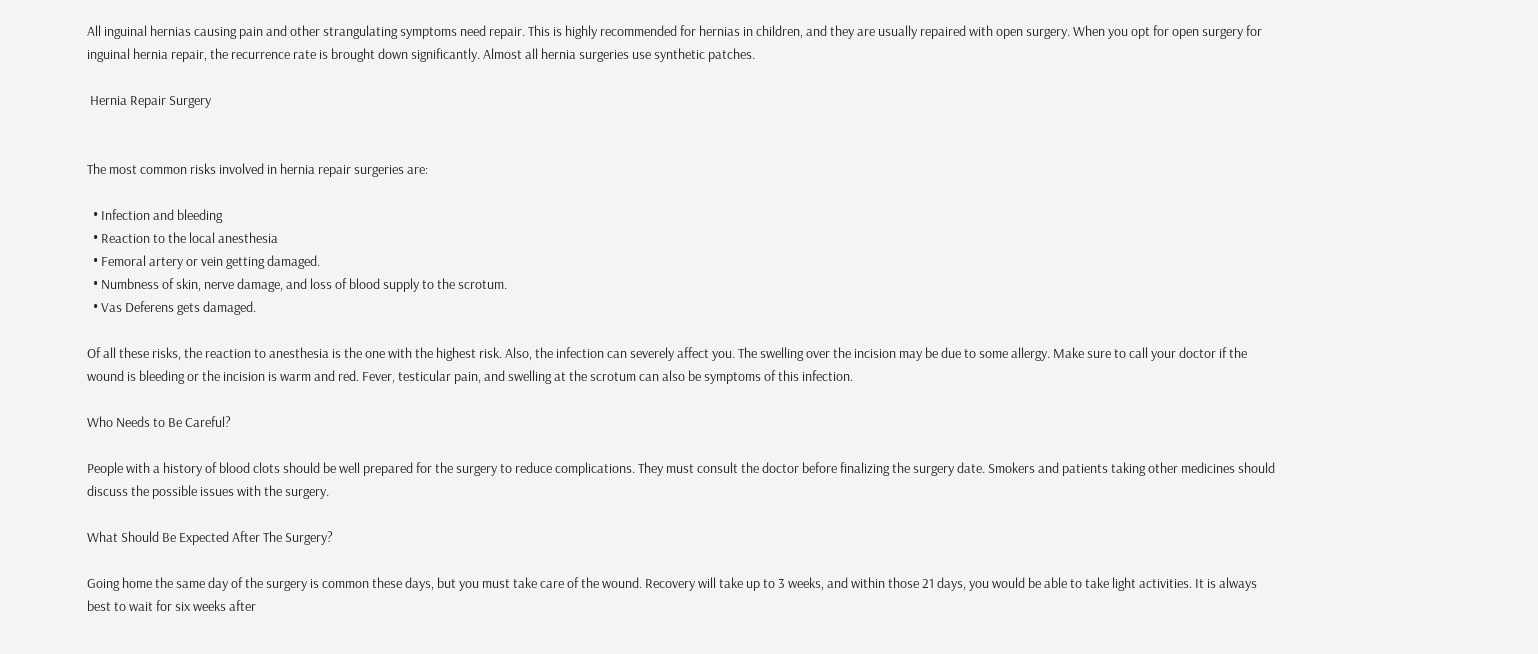All inguinal hernias causing pain and other strangulating symptoms need repair. This is highly recommended for hernias in children, and they are usually repaired with open surgery. When you opt for open surgery for inguinal hernia repair, the recurrence rate is brought down significantly. Almost all hernia surgeries use synthetic patches.

 Hernia Repair Surgery


The most common risks involved in hernia repair surgeries are:

  • Infection and bleeding
  • Reaction to the local anesthesia
  • Femoral artery or vein getting damaged.
  • Numbness of skin, nerve damage, and loss of blood supply to the scrotum.
  • Vas Deferens gets damaged.

Of all these risks, the reaction to anesthesia is the one with the highest risk. Also, the infection can severely affect you. The swelling over the incision may be due to some allergy. Make sure to call your doctor if the wound is bleeding or the incision is warm and red. Fever, testicular pain, and swelling at the scrotum can also be symptoms of this infection.

Who Needs to Be Careful?

People with a history of blood clots should be well prepared for the surgery to reduce complications. They must consult the doctor before finalizing the surgery date. Smokers and patients taking other medicines should discuss the possible issues with the surgery.

What Should Be Expected After The Surgery?

Going home the same day of the surgery is common these days, but you must take care of the wound. Recovery will take up to 3 weeks, and within those 21 days, you would be able to take light activities. It is always best to wait for six weeks after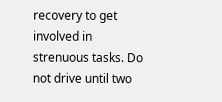recovery to get involved in strenuous tasks. Do not drive until two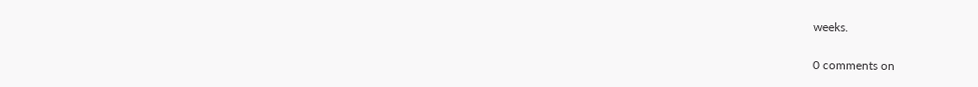weeks.

0 comments on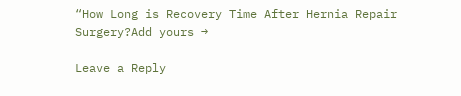“How Long is Recovery Time After Hernia Repair Surgery?Add yours →

Leave a Reply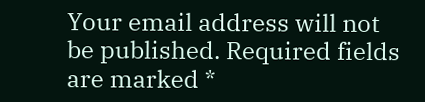Your email address will not be published. Required fields are marked *